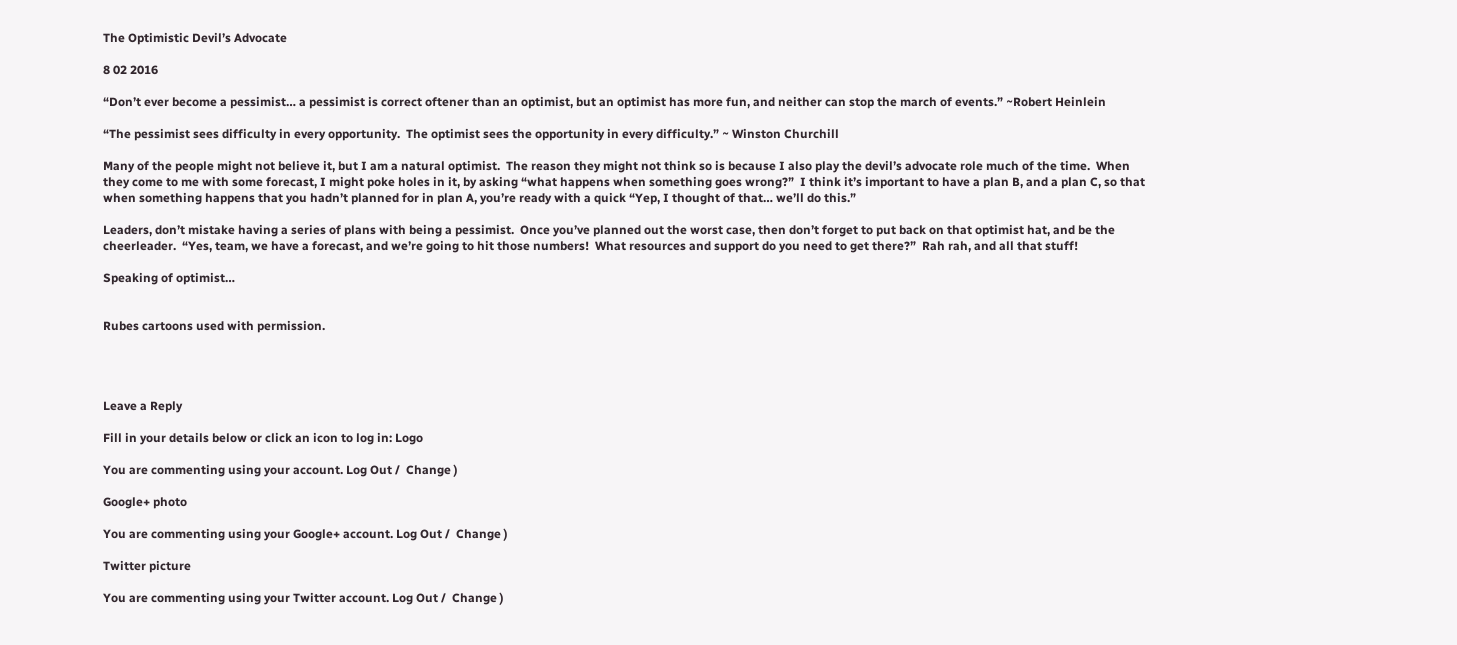The Optimistic Devil’s Advocate

8 02 2016

“Don’t ever become a pessimist… a pessimist is correct oftener than an optimist, but an optimist has more fun, and neither can stop the march of events.” ~Robert Heinlein

“The pessimist sees difficulty in every opportunity.  The optimist sees the opportunity in every difficulty.” ~ Winston Churchill

Many of the people might not believe it, but I am a natural optimist.  The reason they might not think so is because I also play the devil’s advocate role much of the time.  When they come to me with some forecast, I might poke holes in it, by asking “what happens when something goes wrong?”  I think it’s important to have a plan B, and a plan C, so that when something happens that you hadn’t planned for in plan A, you’re ready with a quick “Yep, I thought of that… we’ll do this.”

Leaders, don’t mistake having a series of plans with being a pessimist.  Once you’ve planned out the worst case, then don’t forget to put back on that optimist hat, and be the cheerleader.  “Yes, team, we have a forecast, and we’re going to hit those numbers!  What resources and support do you need to get there?”  Rah rah, and all that stuff!

Speaking of optimist…


Rubes cartoons used with permission.




Leave a Reply

Fill in your details below or click an icon to log in: Logo

You are commenting using your account. Log Out /  Change )

Google+ photo

You are commenting using your Google+ account. Log Out /  Change )

Twitter picture

You are commenting using your Twitter account. Log Out /  Change )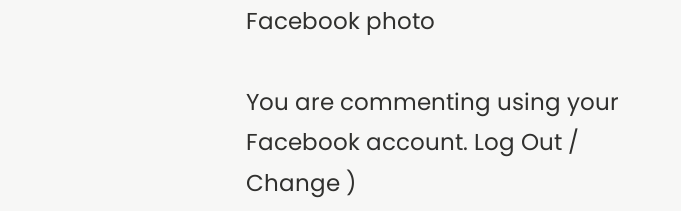Facebook photo

You are commenting using your Facebook account. Log Out /  Change )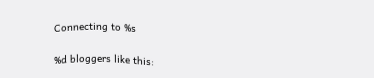Connecting to %s

%d bloggers like this: